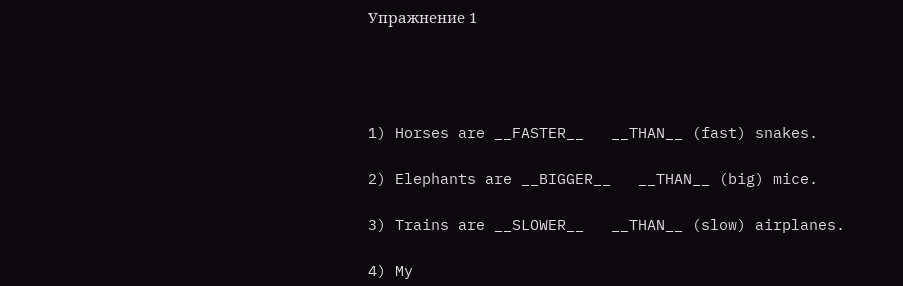Упражнение 1




1) Horses are __FASTER__   __THAN__ (fast) snakes.

2) Elephants are __BIGGER__   __THAN__ (big) mice.

3) Trains are __SLOWER__   __THAN__ (slow) airplanes.

4) My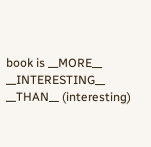book is __MORE__   __INTERESTING__   __THAN__ (interesting)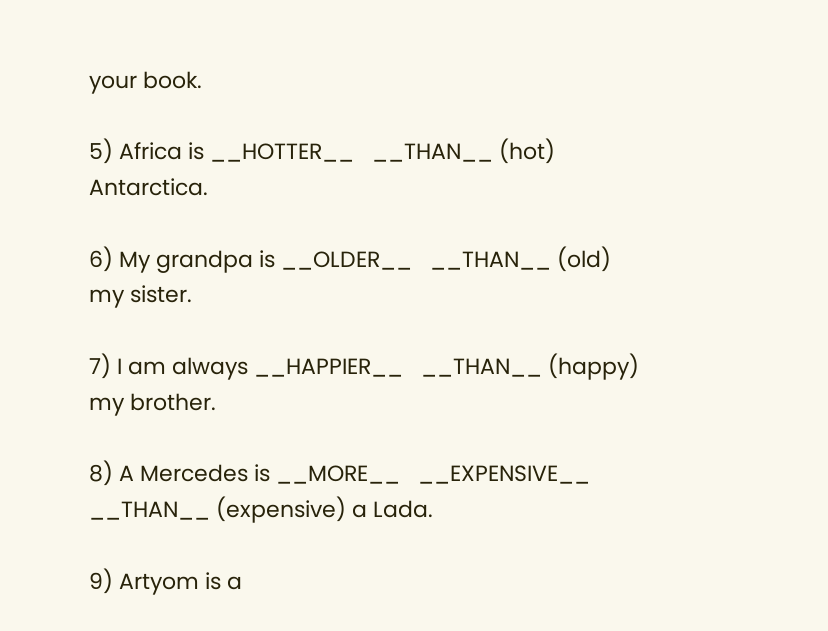your book.

5) Africa is __HOTTER__   __THAN__ (hot) Antarctica.

6) My grandpa is __OLDER__   __THAN__ (old) my sister.

7) I am always __HAPPIER__   __THAN__ (happy) my brother.

8) A Mercedes is __MORE__   __EXPENSIVE__   __THAN__ (expensive) a Lada.

9) Artyom is a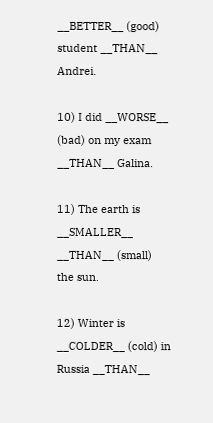__BETTER__ (good) student __THAN__ Andrei.

10) I did __WORSE__ (bad) on my exam __THAN__ Galina.

11) The earth is __SMALLER__   __THAN__ (small) the sun.

12) Winter is __COLDER__ (cold) in Russia __THAN__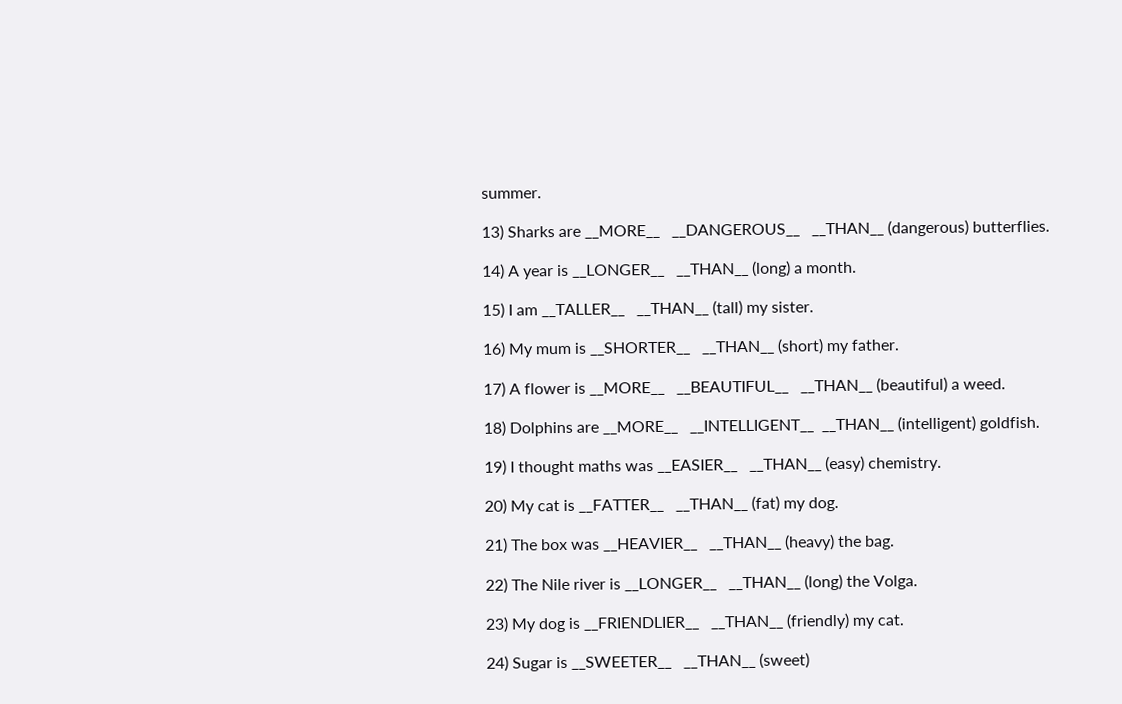summer.

13) Sharks are __MORE__   __DANGEROUS__   __THAN__ (dangerous) butterflies.

14) A year is __LONGER__   __THAN__ (long) a month.

15) I am __TALLER__   __THAN__ (tall) my sister.

16) My mum is __SHORTER__   __THAN__ (short) my father.

17) A flower is __MORE__   __BEAUTIFUL__   __THAN__ (beautiful) a weed.

18) Dolphins are __MORE__   __INTELLIGENT__  __THAN__ (intelligent) goldfish.

19) I thought maths was __EASIER__   __THAN__ (easy) chemistry.

20) My cat is __FATTER__   __THAN__ (fat) my dog.

21) The box was __HEAVIER__   __THAN__ (heavy) the bag.

22) The Nile river is __LONGER__   __THAN__ (long) the Volga.

23) My dog is __FRIENDLIER__   __THAN__ (friendly) my cat.

24) Sugar is __SWEETER__   __THAN__ (sweet)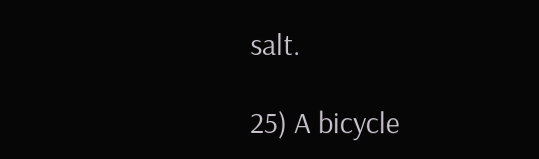salt.

25) A bicycle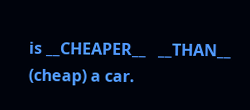is __CHEAPER__   __THAN__ (cheap) a car.